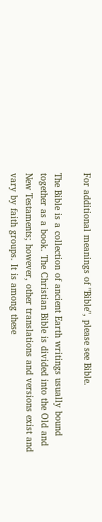For additional meanings of "Bible", please see Bible.

The Bible is a collection of ancient Earth writings usually bound together as a book. The Christian Bible is divided into the Old and New Testaments; however, other translations and versions exist and vary by faith groups. It is among these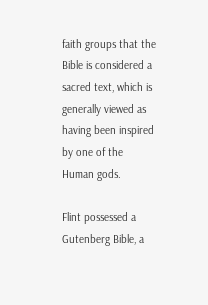faith groups that the Bible is considered a sacred text, which is generally viewed as having been inspired by one of the Human gods.

Flint possessed a Gutenberg Bible, a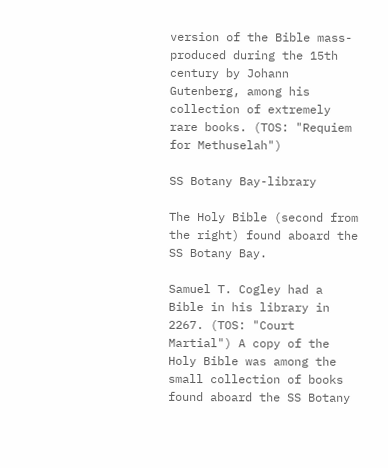version of the Bible mass-produced during the 15th century by Johann Gutenberg, among his collection of extremely rare books. (TOS: "Requiem for Methuselah")

SS Botany Bay-library

The Holy Bible (second from the right) found aboard the SS Botany Bay.

Samuel T. Cogley had a Bible in his library in 2267. (TOS: "Court Martial") A copy of the Holy Bible was among the small collection of books found aboard the SS Botany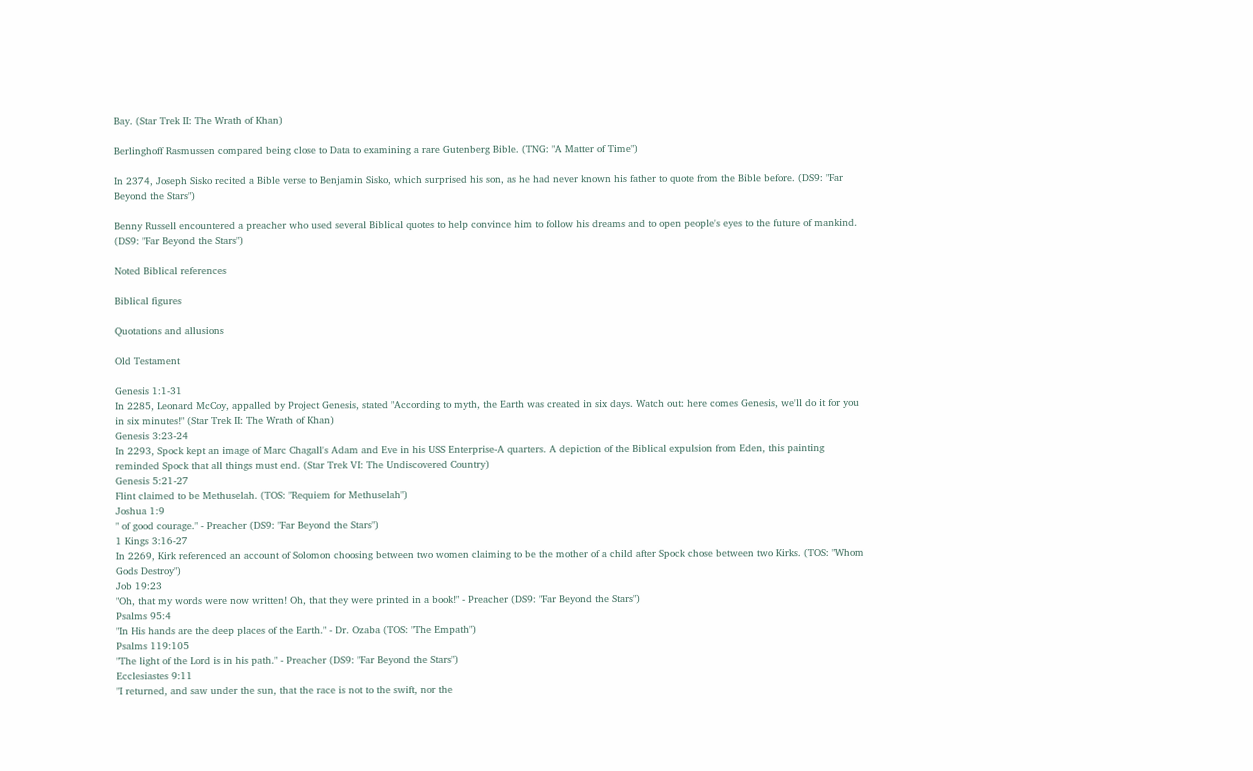Bay. (Star Trek II: The Wrath of Khan)

Berlinghoff Rasmussen compared being close to Data to examining a rare Gutenberg Bible. (TNG: "A Matter of Time")

In 2374, Joseph Sisko recited a Bible verse to Benjamin Sisko, which surprised his son, as he had never known his father to quote from the Bible before. (DS9: "Far Beyond the Stars")

Benny Russell encountered a preacher who used several Biblical quotes to help convince him to follow his dreams and to open people's eyes to the future of mankind. (DS9: "Far Beyond the Stars")

Noted Biblical references

Biblical figures

Quotations and allusions

Old Testament

Genesis 1:1-31
In 2285, Leonard McCoy, appalled by Project Genesis, stated "According to myth, the Earth was created in six days. Watch out: here comes Genesis, we'll do it for you in six minutes!" (Star Trek II: The Wrath of Khan)
Genesis 3:23-24
In 2293, Spock kept an image of Marc Chagall's Adam and Eve in his USS Enterprise-A quarters. A depiction of the Biblical expulsion from Eden, this painting reminded Spock that all things must end. (Star Trek VI: The Undiscovered Country)
Genesis 5:21-27
Flint claimed to be Methuselah. (TOS: "Requiem for Methuselah")
Joshua 1:9
" of good courage." - Preacher (DS9: "Far Beyond the Stars")
1 Kings 3:16-27
In 2269, Kirk referenced an account of Solomon choosing between two women claiming to be the mother of a child after Spock chose between two Kirks. (TOS: "Whom Gods Destroy")
Job 19:23
"Oh, that my words were now written! Oh, that they were printed in a book!" - Preacher (DS9: "Far Beyond the Stars")
Psalms 95:4
"In His hands are the deep places of the Earth." - Dr. Ozaba (TOS: "The Empath")
Psalms 119:105
"The light of the Lord is in his path." - Preacher (DS9: "Far Beyond the Stars")
Ecclesiastes 9:11
"I returned, and saw under the sun, that the race is not to the swift, nor the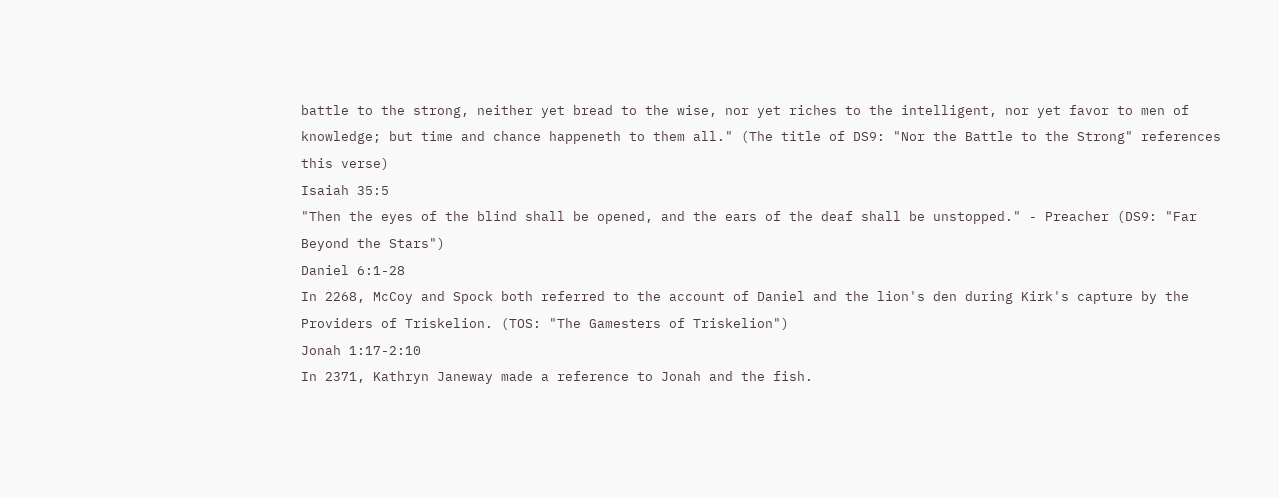battle to the strong, neither yet bread to the wise, nor yet riches to the intelligent, nor yet favor to men of knowledge; but time and chance happeneth to them all." (The title of DS9: "Nor the Battle to the Strong" references this verse)
Isaiah 35:5
"Then the eyes of the blind shall be opened, and the ears of the deaf shall be unstopped." - Preacher (DS9: "Far Beyond the Stars")
Daniel 6:1-28
In 2268, McCoy and Spock both referred to the account of Daniel and the lion's den during Kirk's capture by the Providers of Triskelion. (TOS: "The Gamesters of Triskelion")
Jonah 1:17-2:10
In 2371, Kathryn Janeway made a reference to Jonah and the fish.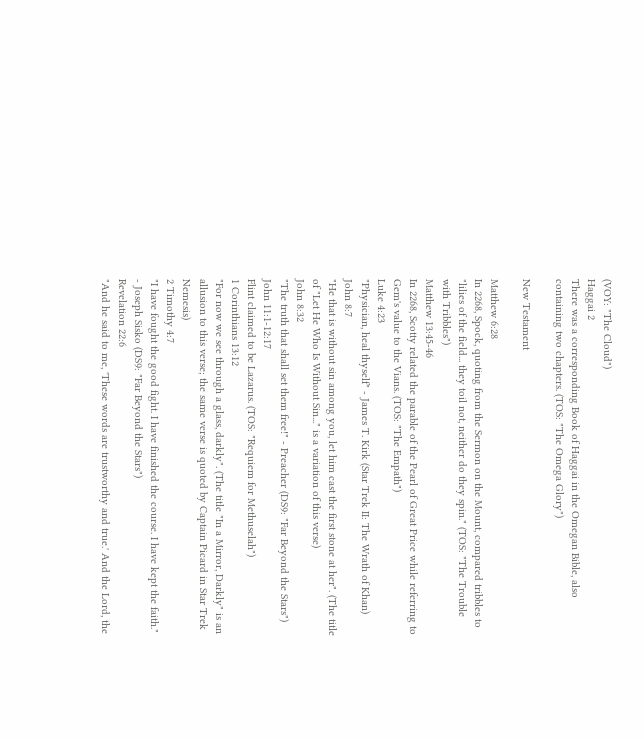(VOY: "The Cloud")
Haggai 2
There was a corresponding Book of Haggai in the Omegan Bible, also containing two chapters. (TOS: "The Omega Glory")

New Testament

Matthew 6:28
In 2268, Spock, quoting from the Sermon on the Mount, compared tribbles to "lilies of the field... they toil not, neither do they spin." (TOS: "The Trouble with Tribbles")
Matthew 13:45-46
In 2268, Scotty related the parable of the Pearl of Great Price while referring to Gem's value to the Vians. (TOS: "The Empath")
Luke 4:23
"Physician, heal thyself" - James T. Kirk (Star Trek II: The Wrath of Khan)
John 8:7
"He that is without sin among you, let him cast the first stone at her". (The title of "Let He Who Is Without Sin..." is a variation of this verse)
John 8:32
"The truth that shall set them free!" - Preacher (DS9: "Far Beyond the Stars")
John 11:1-12:17
Flint claimed to be Lazarus. (TOS: "Requiem for Methuselah")
1 Corinthians 13:12
"For now we see through a glass, darkly". (The title "In a Mirror, Darkly" is an allusion to this verse; the same verse is quoted by Captain Picard in Star Trek Nemesis)
2 Timothy 4:7
"I have fought the good fight. I have finished the course. I have kept the faith." - Joseph Sisko (DS9: "Far Beyond the Stars")
Revelation 22:6
"And he said to me, 'These words are trustworthy and true.' And the Lord, the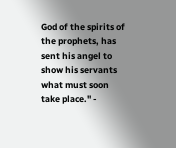God of the spirits of the prophets, has sent his angel to show his servants what must soon take place." -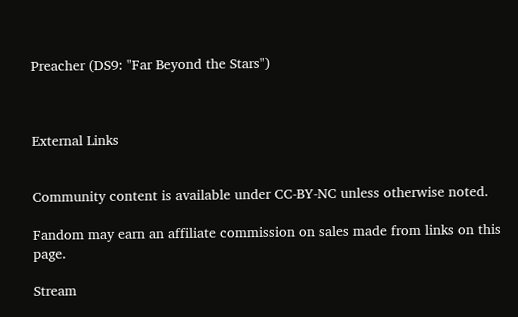Preacher (DS9: "Far Beyond the Stars")



External Links


Community content is available under CC-BY-NC unless otherwise noted.

Fandom may earn an affiliate commission on sales made from links on this page.

Stream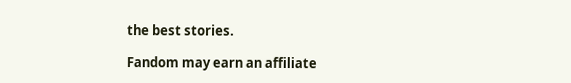the best stories.

Fandom may earn an affiliate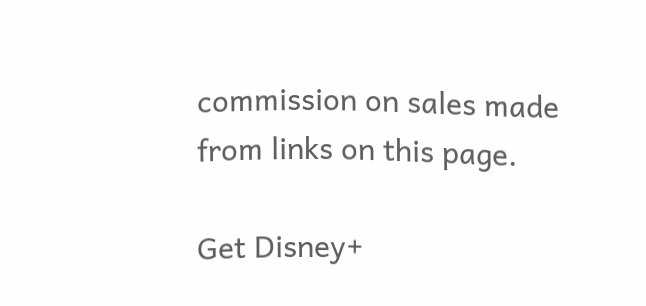commission on sales made from links on this page.

Get Disney+